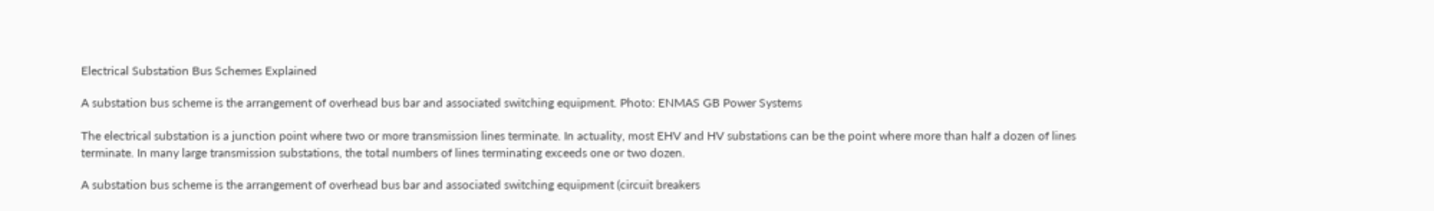Electrical Substation Bus Schemes Explained

A substation bus scheme is the arrangement of overhead bus bar and associated switching equipment. Photo: ENMAS GB Power Systems

The electrical substation is a junction point where two or more transmission lines terminate. In actuality, most EHV and HV substations can be the point where more than half a dozen of lines terminate. In many large transmission substations, the total numbers of lines terminating exceeds one or two dozen.

A substation bus scheme is the arrangement of overhead bus bar and associated switching equipment (circuit breakers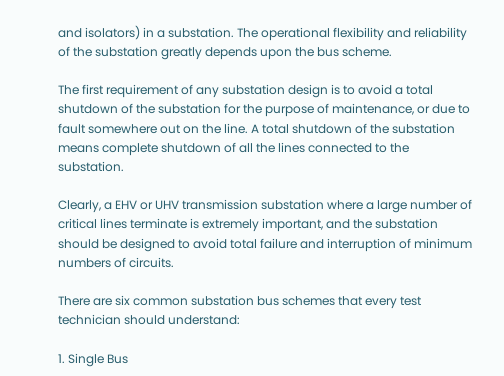and isolators) in a substation. The operational flexibility and reliability of the substation greatly depends upon the bus scheme.

The first requirement of any substation design is to avoid a total shutdown of the substation for the purpose of maintenance, or due to fault somewhere out on the line. A total shutdown of the substation means complete shutdown of all the lines connected to the substation.

Clearly, a EHV or UHV transmission substation where a large number of critical lines terminate is extremely important, and the substation should be designed to avoid total failure and interruption of minimum numbers of circuits.

There are six common substation bus schemes that every test technician should understand:

1. Single Bus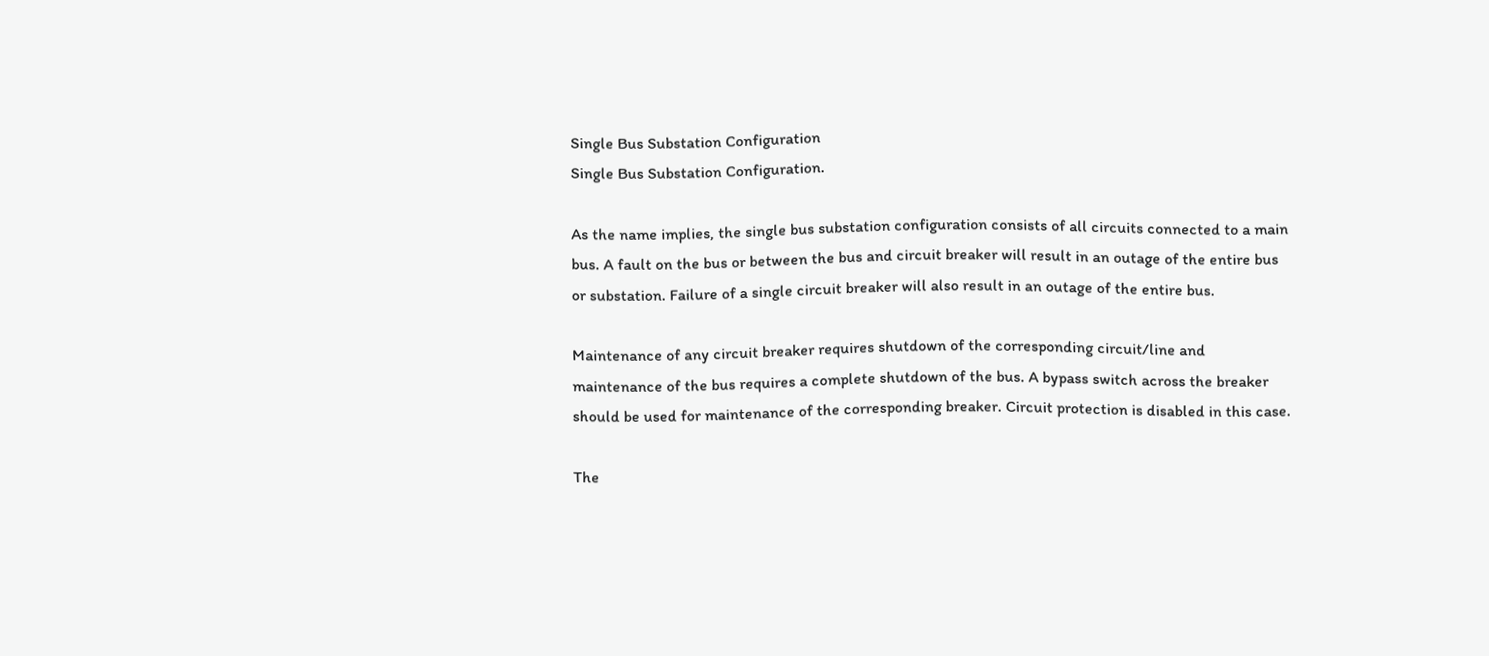Single Bus Substation Configuration
Single Bus Substation Configuration.

As the name implies, the single bus substation configuration consists of all circuits connected to a main bus. A fault on the bus or between the bus and circuit breaker will result in an outage of the entire bus or substation. Failure of a single circuit breaker will also result in an outage of the entire bus.

Maintenance of any circuit breaker requires shutdown of the corresponding circuit/line and maintenance of the bus requires a complete shutdown of the bus. A bypass switch across the breaker should be used for maintenance of the corresponding breaker. Circuit protection is disabled in this case.

The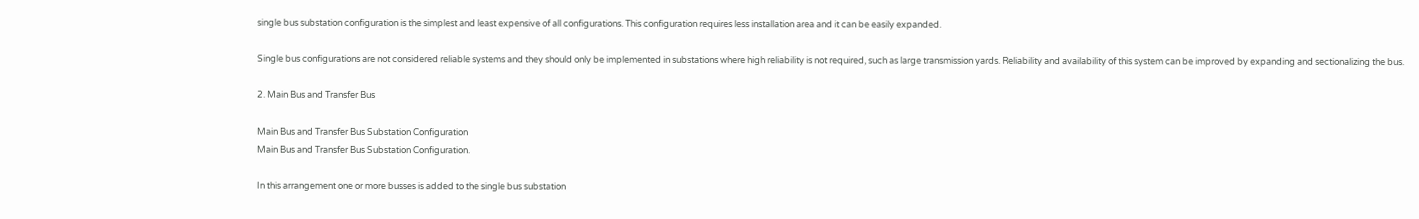single bus substation configuration is the simplest and least expensive of all configurations. This configuration requires less installation area and it can be easily expanded.

Single bus configurations are not considered reliable systems and they should only be implemented in substations where high reliability is not required, such as large transmission yards. Reliability and availability of this system can be improved by expanding and sectionalizing the bus.

2. Main Bus and Transfer Bus

Main Bus and Transfer Bus Substation Configuration
Main Bus and Transfer Bus Substation Configuration.

In this arrangement one or more busses is added to the single bus substation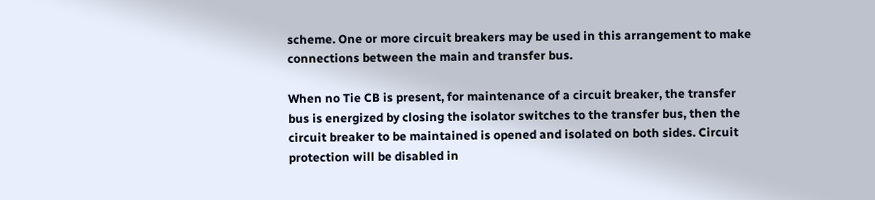scheme. One or more circuit breakers may be used in this arrangement to make connections between the main and transfer bus.

When no Tie CB is present, for maintenance of a circuit breaker, the transfer bus is energized by closing the isolator switches to the transfer bus, then the circuit breaker to be maintained is opened and isolated on both sides. Circuit protection will be disabled in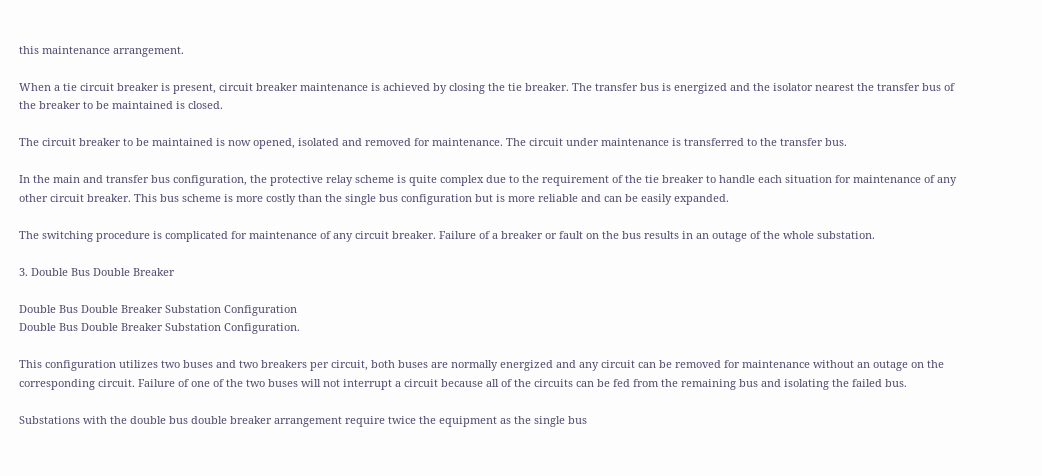this maintenance arrangement.

When a tie circuit breaker is present, circuit breaker maintenance is achieved by closing the tie breaker. The transfer bus is energized and the isolator nearest the transfer bus of the breaker to be maintained is closed.

The circuit breaker to be maintained is now opened, isolated and removed for maintenance. The circuit under maintenance is transferred to the transfer bus.

In the main and transfer bus configuration, the protective relay scheme is quite complex due to the requirement of the tie breaker to handle each situation for maintenance of any other circuit breaker. This bus scheme is more costly than the single bus configuration but is more reliable and can be easily expanded.

The switching procedure is complicated for maintenance of any circuit breaker. Failure of a breaker or fault on the bus results in an outage of the whole substation.

3. Double Bus Double Breaker

Double Bus Double Breaker Substation Configuration
Double Bus Double Breaker Substation Configuration.

This configuration utilizes two buses and two breakers per circuit, both buses are normally energized and any circuit can be removed for maintenance without an outage on the corresponding circuit. Failure of one of the two buses will not interrupt a circuit because all of the circuits can be fed from the remaining bus and isolating the failed bus.

Substations with the double bus double breaker arrangement require twice the equipment as the single bus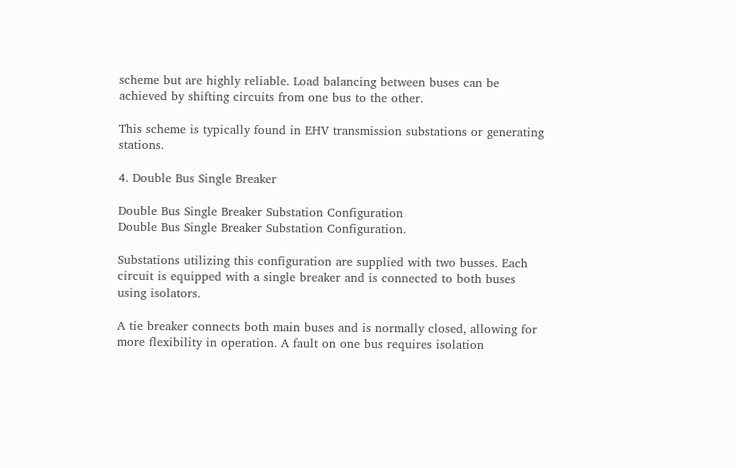scheme but are highly reliable. Load balancing between buses can be achieved by shifting circuits from one bus to the other.

This scheme is typically found in EHV transmission substations or generating stations.

4. Double Bus Single Breaker

Double Bus Single Breaker Substation Configuration
Double Bus Single Breaker Substation Configuration.

Substations utilizing this configuration are supplied with two busses. Each circuit is equipped with a single breaker and is connected to both buses using isolators.

A tie breaker connects both main buses and is normally closed, allowing for more flexibility in operation. A fault on one bus requires isolation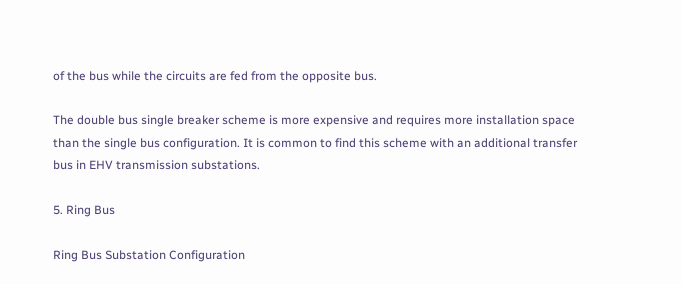of the bus while the circuits are fed from the opposite bus.

The double bus single breaker scheme is more expensive and requires more installation space than the single bus configuration. It is common to find this scheme with an additional transfer bus in EHV transmission substations.

5. Ring Bus

Ring Bus Substation Configuration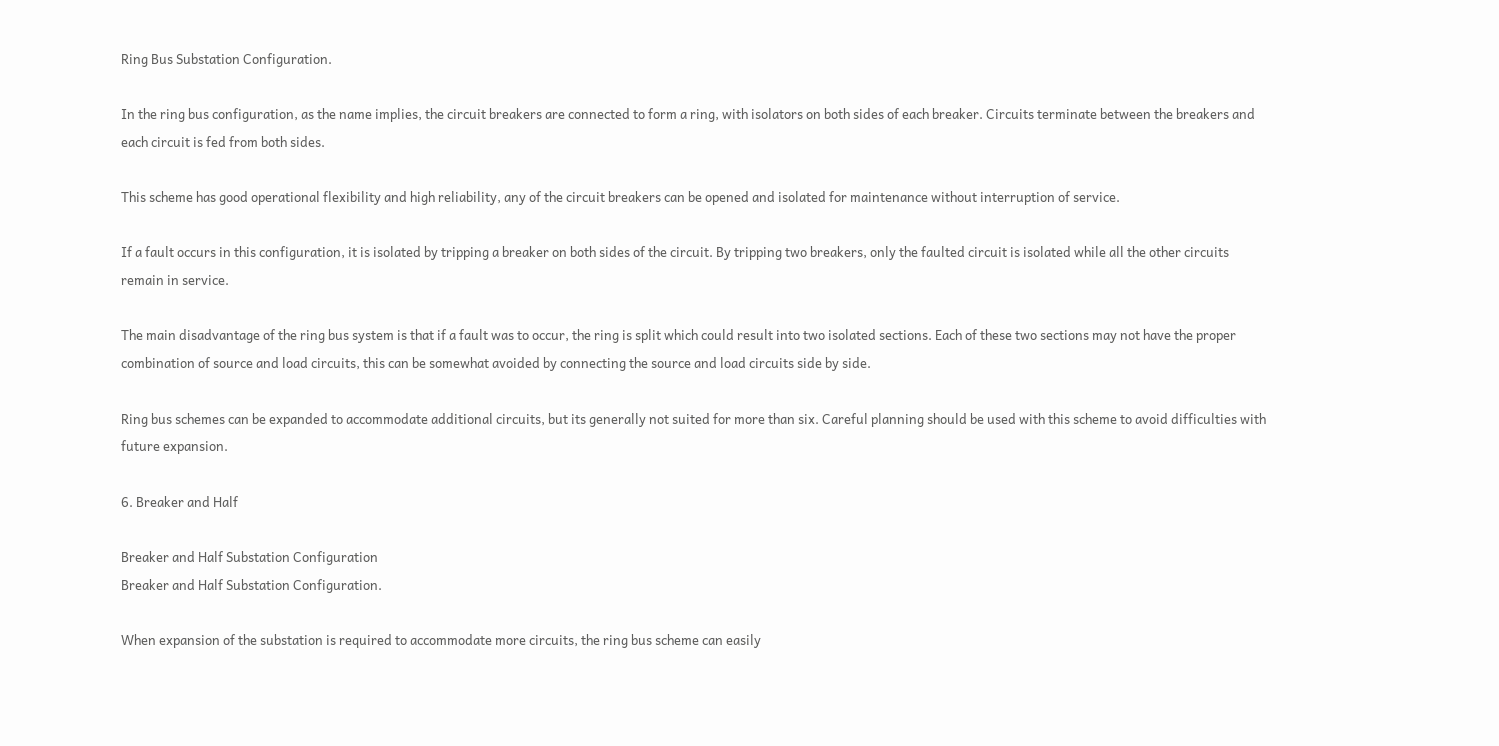Ring Bus Substation Configuration.

In the ring bus configuration, as the name implies, the circuit breakers are connected to form a ring, with isolators on both sides of each breaker. Circuits terminate between the breakers and each circuit is fed from both sides.

This scheme has good operational flexibility and high reliability, any of the circuit breakers can be opened and isolated for maintenance without interruption of service.

If a fault occurs in this configuration, it is isolated by tripping a breaker on both sides of the circuit. By tripping two breakers, only the faulted circuit is isolated while all the other circuits remain in service.

The main disadvantage of the ring bus system is that if a fault was to occur, the ring is split which could result into two isolated sections. Each of these two sections may not have the proper combination of source and load circuits, this can be somewhat avoided by connecting the source and load circuits side by side.

Ring bus schemes can be expanded to accommodate additional circuits, but its generally not suited for more than six. Careful planning should be used with this scheme to avoid difficulties with future expansion.

6. Breaker and Half

Breaker and Half Substation Configuration
Breaker and Half Substation Configuration.

When expansion of the substation is required to accommodate more circuits, the ring bus scheme can easily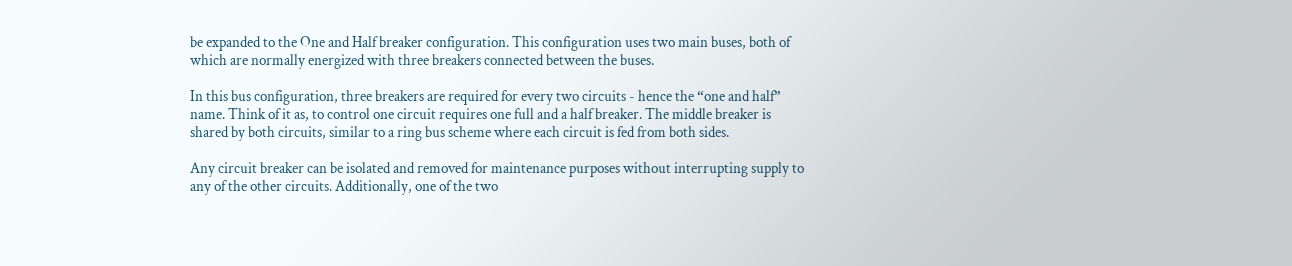be expanded to the One and Half breaker configuration. This configuration uses two main buses, both of which are normally energized with three breakers connected between the buses.

In this bus configuration, three breakers are required for every two circuits - hence the “one and half” name. Think of it as, to control one circuit requires one full and a half breaker. The middle breaker is shared by both circuits, similar to a ring bus scheme where each circuit is fed from both sides.

Any circuit breaker can be isolated and removed for maintenance purposes without interrupting supply to any of the other circuits. Additionally, one of the two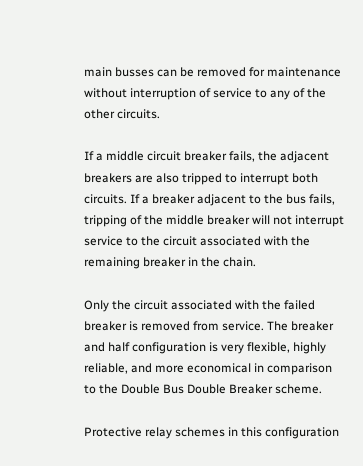main busses can be removed for maintenance without interruption of service to any of the other circuits.

If a middle circuit breaker fails, the adjacent breakers are also tripped to interrupt both circuits. If a breaker adjacent to the bus fails, tripping of the middle breaker will not interrupt service to the circuit associated with the remaining breaker in the chain.

Only the circuit associated with the failed breaker is removed from service. The breaker and half configuration is very flexible, highly reliable, and more economical in comparison to the Double Bus Double Breaker scheme.

Protective relay schemes in this configuration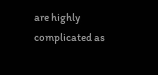are highly complicated as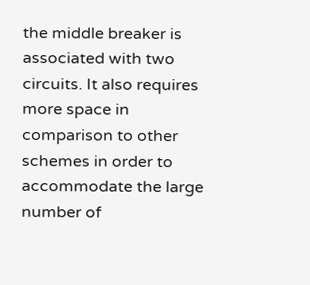the middle breaker is associated with two circuits. It also requires more space in comparison to other schemes in order to accommodate the large number of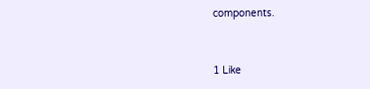components.


1 Like